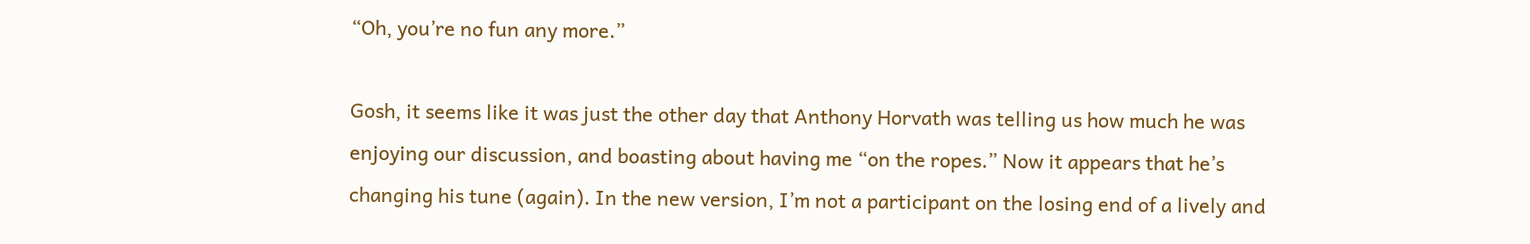“Oh, you’re no fun any more.”

Gosh, it seems like it was just the other day that Anthony Horvath was telling us how much he was enjoying our discussion, and boasting about having me “on the ropes.” Now it appears that he’s changing his tune (again). In the new version, I’m not a participant on the losing end of a lively and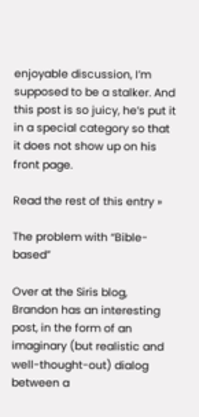enjoyable discussion, I’m supposed to be a stalker. And this post is so juicy, he’s put it in a special category so that it does not show up on his front page.

Read the rest of this entry »

The problem with “Bible-based”

Over at the Siris blog, Brandon has an interesting post, in the form of an imaginary (but realistic and well-thought-out) dialog between a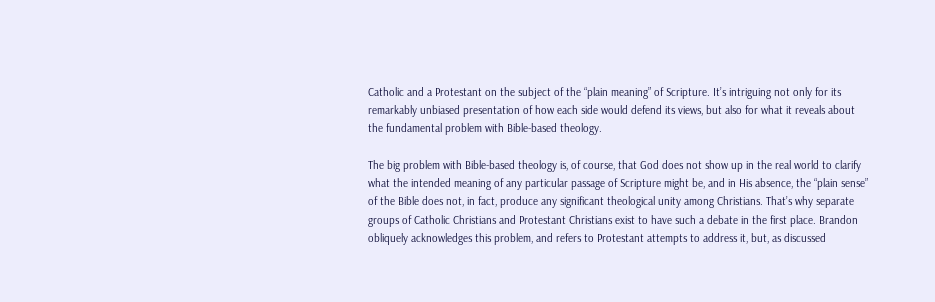Catholic and a Protestant on the subject of the “plain meaning” of Scripture. It’s intriguing not only for its remarkably unbiased presentation of how each side would defend its views, but also for what it reveals about the fundamental problem with Bible-based theology.

The big problem with Bible-based theology is, of course, that God does not show up in the real world to clarify what the intended meaning of any particular passage of Scripture might be, and in His absence, the “plain sense” of the Bible does not, in fact, produce any significant theological unity among Christians. That’s why separate groups of Catholic Christians and Protestant Christians exist to have such a debate in the first place. Brandon obliquely acknowledges this problem, and refers to Protestant attempts to address it, but, as discussed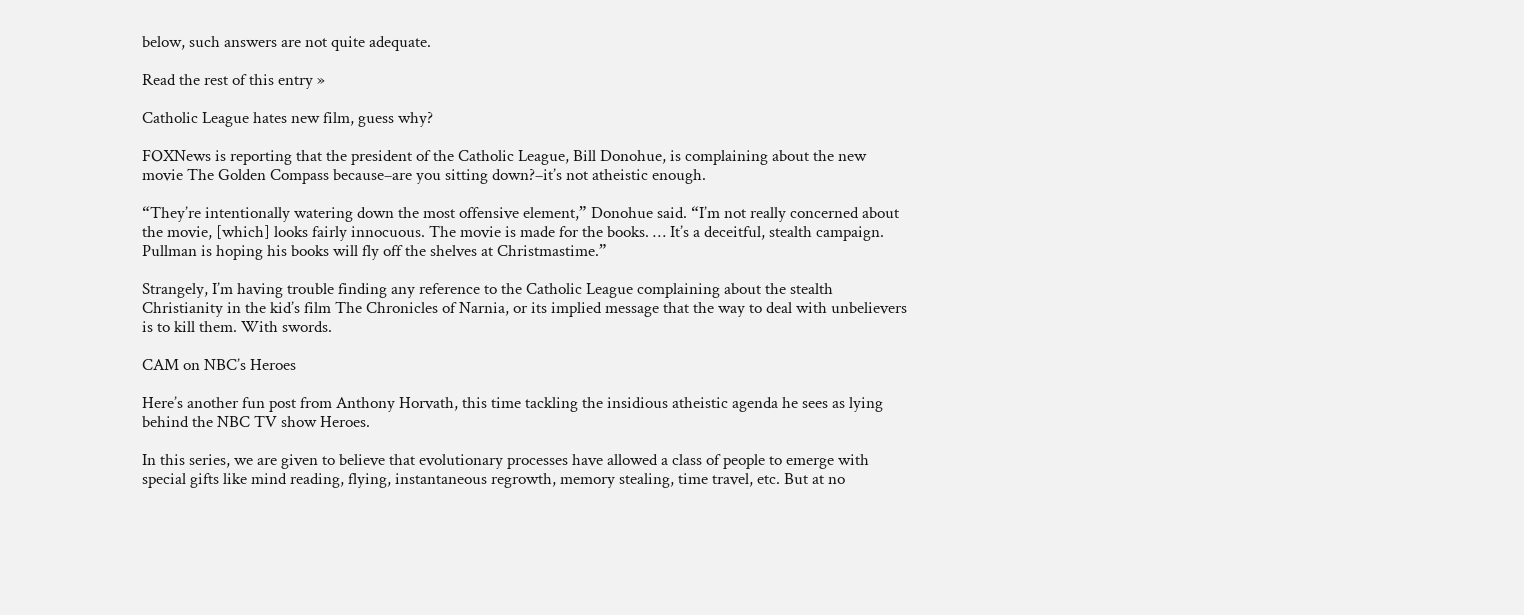below, such answers are not quite adequate.

Read the rest of this entry »

Catholic League hates new film, guess why?

FOXNews is reporting that the president of the Catholic League, Bill Donohue, is complaining about the new movie The Golden Compass because–are you sitting down?–it’s not atheistic enough.

“They’re intentionally watering down the most offensive element,” Donohue said. “I’m not really concerned about the movie, [which] looks fairly innocuous. The movie is made for the books. … It’s a deceitful, stealth campaign. Pullman is hoping his books will fly off the shelves at Christmastime.”

Strangely, I’m having trouble finding any reference to the Catholic League complaining about the stealth Christianity in the kid’s film The Chronicles of Narnia, or its implied message that the way to deal with unbelievers is to kill them. With swords.

CAM on NBC’s Heroes

Here’s another fun post from Anthony Horvath, this time tackling the insidious atheistic agenda he sees as lying behind the NBC TV show Heroes.

In this series, we are given to believe that evolutionary processes have allowed a class of people to emerge with special gifts like mind reading, flying, instantaneous regrowth, memory stealing, time travel, etc. But at no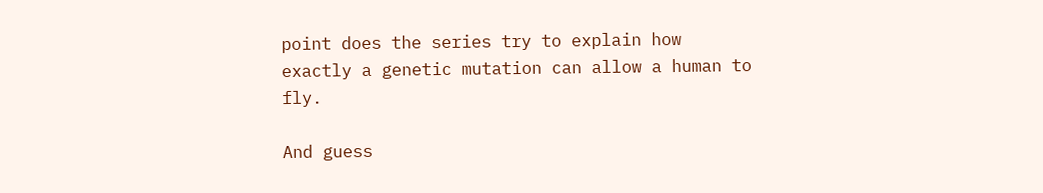point does the series try to explain how exactly a genetic mutation can allow a human to fly.

And guess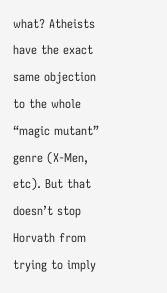what? Atheists have the exact same objection to the whole “magic mutant” genre (X-Men, etc). But that doesn’t stop Horvath from trying to imply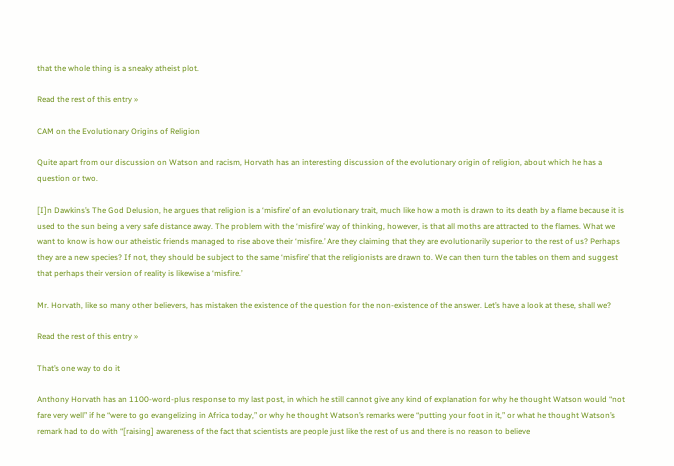that the whole thing is a sneaky atheist plot.

Read the rest of this entry »

CAM on the Evolutionary Origins of Religion

Quite apart from our discussion on Watson and racism, Horvath has an interesting discussion of the evolutionary origin of religion, about which he has a question or two.

[I]n Dawkins’s The God Delusion, he argues that religion is a ‘misfire’ of an evolutionary trait, much like how a moth is drawn to its death by a flame because it is used to the sun being a very safe distance away. The problem with the ‘misfire’ way of thinking, however, is that all moths are attracted to the flames. What we want to know is how our atheistic friends managed to rise above their ‘misfire.’ Are they claiming that they are evolutionarily superior to the rest of us? Perhaps they are a new species? If not, they should be subject to the same ‘misfire’ that the religionists are drawn to. We can then turn the tables on them and suggest that perhaps their version of reality is likewise a ‘misfire.’

Mr. Horvath, like so many other believers, has mistaken the existence of the question for the non-existence of the answer. Let’s have a look at these, shall we?

Read the rest of this entry »

That’s one way to do it

Anthony Horvath has an 1100-word-plus response to my last post, in which he still cannot give any kind of explanation for why he thought Watson would “not fare very well” if he “were to go evangelizing in Africa today,” or why he thought Watson’s remarks were “putting your foot in it,” or what he thought Watson’s remark had to do with “[raising] awareness of the fact that scientists are people just like the rest of us and there is no reason to believe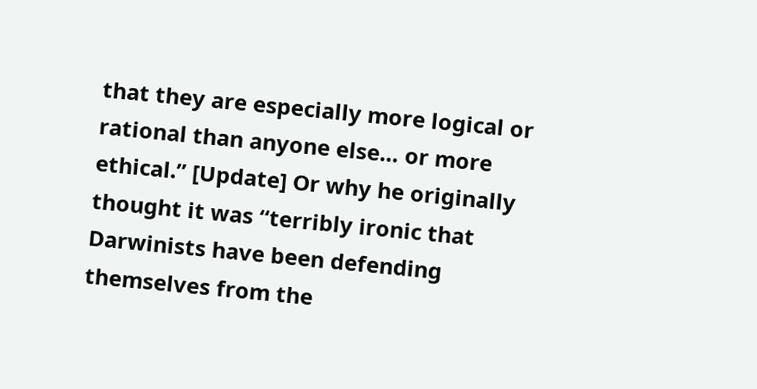that they are especially more logical or rational than anyone else… or more ethical.” [Update] Or why he originally thought it was “terribly ironic that Darwinists have been defending themselves from the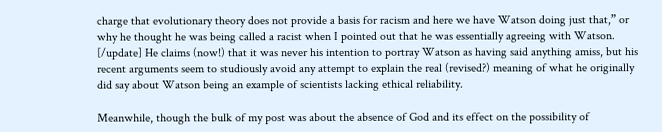charge that evolutionary theory does not provide a basis for racism and here we have Watson doing just that,” or why he thought he was being called a racist when I pointed out that he was essentially agreeing with Watson. [/update] He claims (now!) that it was never his intention to portray Watson as having said anything amiss, but his recent arguments seem to studiously avoid any attempt to explain the real (revised?) meaning of what he originally did say about Watson being an example of scientists lacking ethical reliability.

Meanwhile, though the bulk of my post was about the absence of God and its effect on the possibility of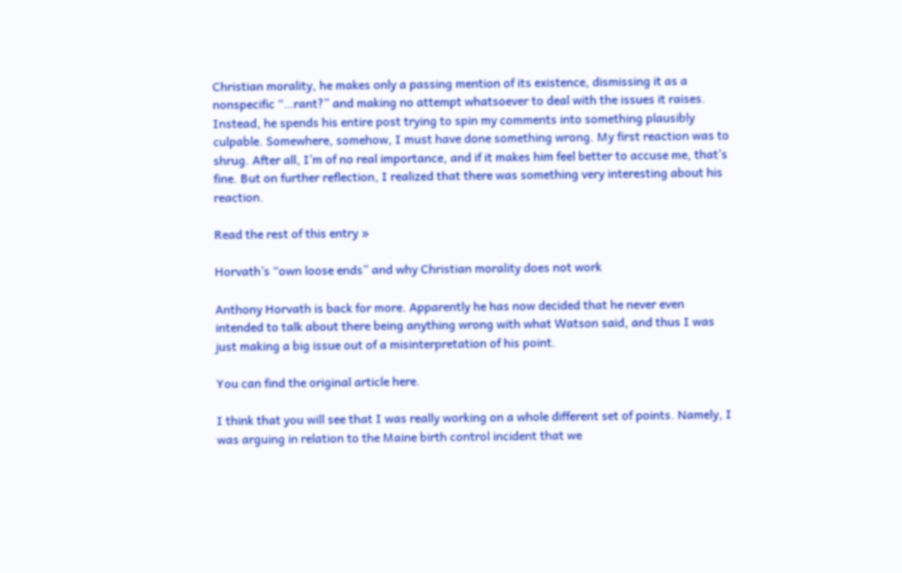Christian morality, he makes only a passing mention of its existence, dismissing it as a nonspecific “…rant?” and making no attempt whatsoever to deal with the issues it raises. Instead, he spends his entire post trying to spin my comments into something plausibly culpable. Somewhere, somehow, I must have done something wrong. My first reaction was to shrug. After all, I’m of no real importance, and if it makes him feel better to accuse me, that’s fine. But on further reflection, I realized that there was something very interesting about his reaction.

Read the rest of this entry »

Horvath’s “own loose ends” and why Christian morality does not work

Anthony Horvath is back for more. Apparently he has now decided that he never even intended to talk about there being anything wrong with what Watson said, and thus I was just making a big issue out of a misinterpretation of his point.

You can find the original article here.

I think that you will see that I was really working on a whole different set of points. Namely, I was arguing in relation to the Maine birth control incident that we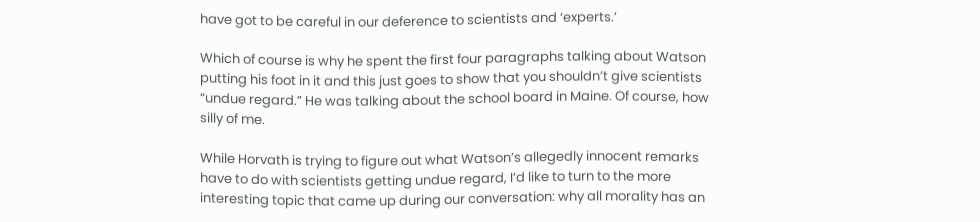have got to be careful in our deference to scientists and ‘experts.’

Which of course is why he spent the first four paragraphs talking about Watson putting his foot in it and this just goes to show that you shouldn’t give scientists “undue regard.” He was talking about the school board in Maine. Of course, how silly of me.

While Horvath is trying to figure out what Watson’s allegedly innocent remarks have to do with scientists getting undue regard, I’d like to turn to the more interesting topic that came up during our conversation: why all morality has an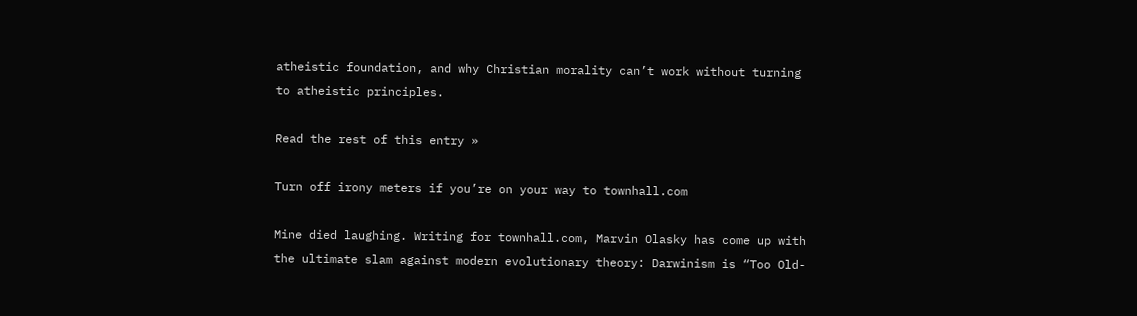atheistic foundation, and why Christian morality can’t work without turning to atheistic principles.

Read the rest of this entry »

Turn off irony meters if you’re on your way to townhall.com

Mine died laughing. Writing for townhall.com, Marvin Olasky has come up with the ultimate slam against modern evolutionary theory: Darwinism is “Too Old-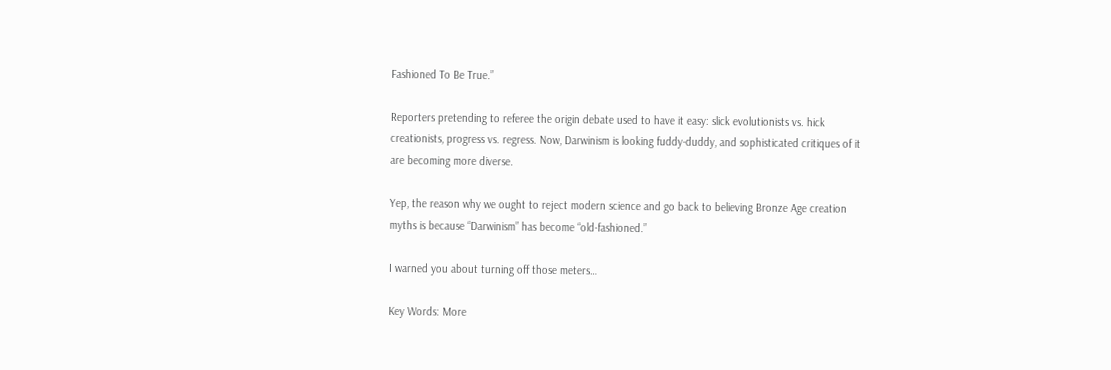Fashioned To Be True.”

Reporters pretending to referee the origin debate used to have it easy: slick evolutionists vs. hick creationists, progress vs. regress. Now, Darwinism is looking fuddy-duddy, and sophisticated critiques of it are becoming more diverse.

Yep, the reason why we ought to reject modern science and go back to believing Bronze Age creation myths is because “Darwinism” has become “old-fashioned.”

I warned you about turning off those meters…

Key Words: More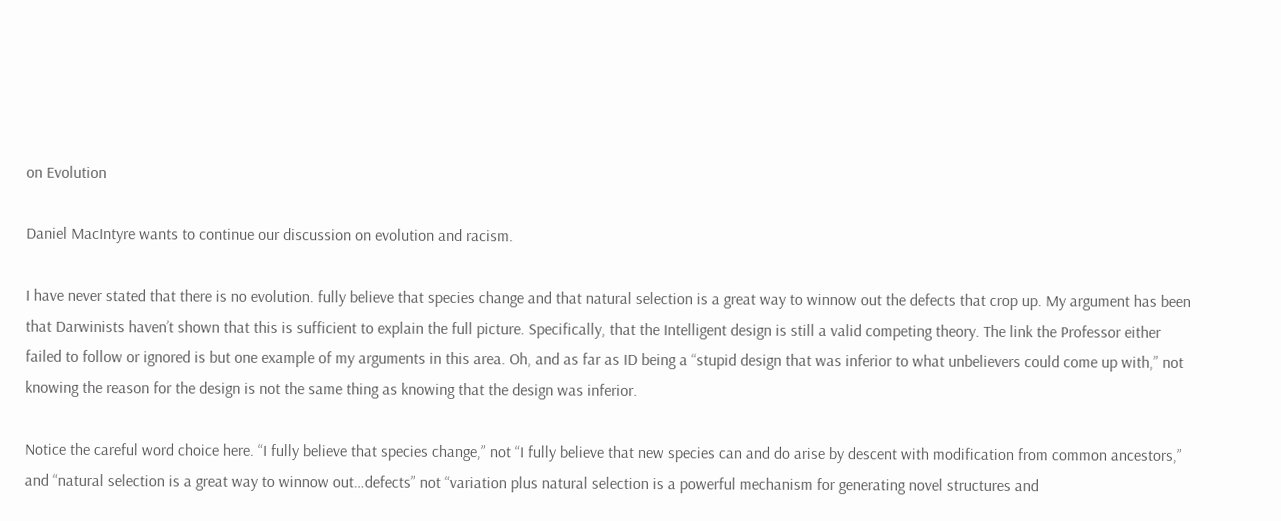on Evolution

Daniel MacIntyre wants to continue our discussion on evolution and racism.

I have never stated that there is no evolution. fully believe that species change and that natural selection is a great way to winnow out the defects that crop up. My argument has been that Darwinists haven’t shown that this is sufficient to explain the full picture. Specifically, that the Intelligent design is still a valid competing theory. The link the Professor either failed to follow or ignored is but one example of my arguments in this area. Oh, and as far as ID being a “stupid design that was inferior to what unbelievers could come up with,” not knowing the reason for the design is not the same thing as knowing that the design was inferior.

Notice the careful word choice here. “I fully believe that species change,” not “I fully believe that new species can and do arise by descent with modification from common ancestors,” and “natural selection is a great way to winnow out…defects” not “variation plus natural selection is a powerful mechanism for generating novel structures and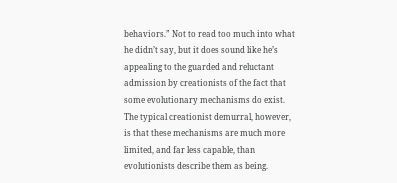behaviors.” Not to read too much into what he didn’t say, but it does sound like he’s appealing to the guarded and reluctant admission by creationists of the fact that some evolutionary mechanisms do exist. The typical creationist demurral, however, is that these mechanisms are much more limited, and far less capable, than evolutionists describe them as being.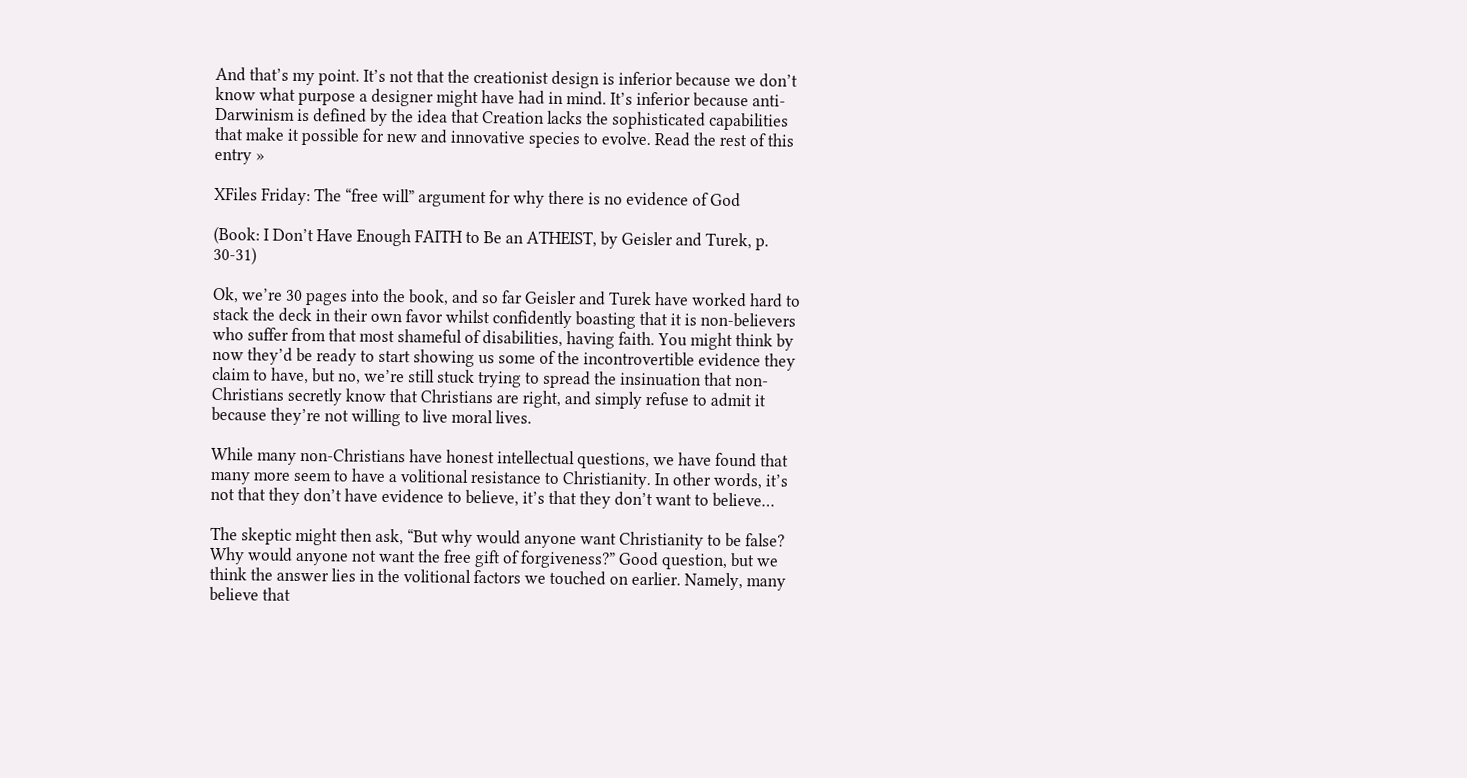And that’s my point. It’s not that the creationist design is inferior because we don’t know what purpose a designer might have had in mind. It’s inferior because anti-Darwinism is defined by the idea that Creation lacks the sophisticated capabilities that make it possible for new and innovative species to evolve. Read the rest of this entry »

XFiles Friday: The “free will” argument for why there is no evidence of God

(Book: I Don’t Have Enough FAITH to Be an ATHEIST, by Geisler and Turek, p. 30-31)

Ok, we’re 30 pages into the book, and so far Geisler and Turek have worked hard to stack the deck in their own favor whilst confidently boasting that it is non-believers who suffer from that most shameful of disabilities, having faith. You might think by now they’d be ready to start showing us some of the incontrovertible evidence they claim to have, but no, we’re still stuck trying to spread the insinuation that non-Christians secretly know that Christians are right, and simply refuse to admit it because they’re not willing to live moral lives.

While many non-Christians have honest intellectual questions, we have found that many more seem to have a volitional resistance to Christianity. In other words, it’s not that they don’t have evidence to believe, it’s that they don’t want to believe…

The skeptic might then ask, “But why would anyone want Christianity to be false? Why would anyone not want the free gift of forgiveness?” Good question, but we think the answer lies in the volitional factors we touched on earlier. Namely, many believe that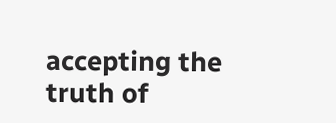accepting the truth of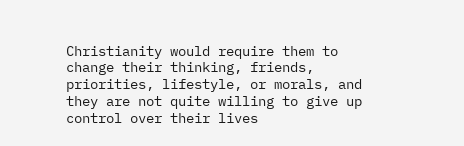Christianity would require them to change their thinking, friends, priorities, lifestyle, or morals, and they are not quite willing to give up control over their lives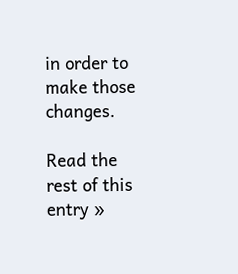in order to make those changes.

Read the rest of this entry »